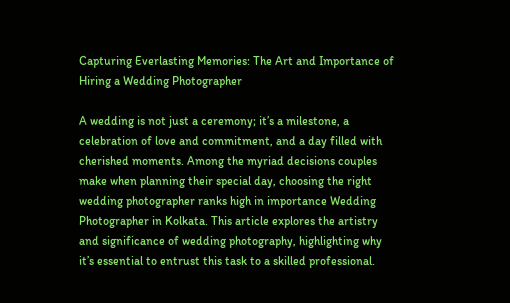Capturing Everlasting Memories: The Art and Importance of Hiring a Wedding Photographer

A wedding is not just a ceremony; it’s a milestone, a celebration of love and commitment, and a day filled with cherished moments. Among the myriad decisions couples make when planning their special day, choosing the right wedding photographer ranks high in importance Wedding Photographer in Kolkata. This article explores the artistry and significance of wedding photography, highlighting why it’s essential to entrust this task to a skilled professional.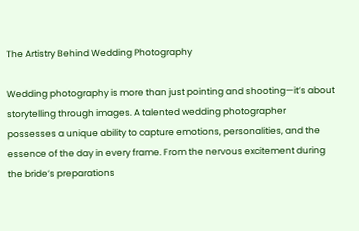The Artistry Behind Wedding Photography

Wedding photography is more than just pointing and shooting—it’s about storytelling through images. A talented wedding photographer possesses a unique ability to capture emotions, personalities, and the essence of the day in every frame. From the nervous excitement during the bride’s preparations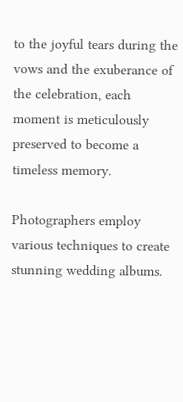to the joyful tears during the vows and the exuberance of the celebration, each moment is meticulously preserved to become a timeless memory.

Photographers employ various techniques to create stunning wedding albums.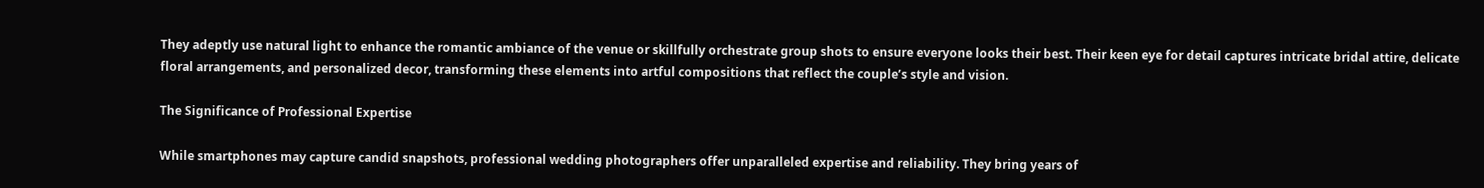They adeptly use natural light to enhance the romantic ambiance of the venue or skillfully orchestrate group shots to ensure everyone looks their best. Their keen eye for detail captures intricate bridal attire, delicate floral arrangements, and personalized decor, transforming these elements into artful compositions that reflect the couple’s style and vision.

The Significance of Professional Expertise

While smartphones may capture candid snapshots, professional wedding photographers offer unparalleled expertise and reliability. They bring years of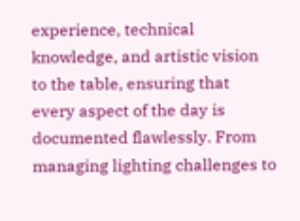experience, technical knowledge, and artistic vision to the table, ensuring that every aspect of the day is documented flawlessly. From managing lighting challenges to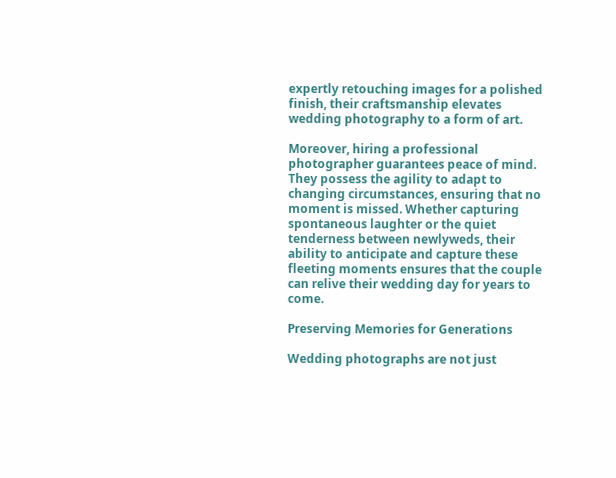expertly retouching images for a polished finish, their craftsmanship elevates wedding photography to a form of art.

Moreover, hiring a professional photographer guarantees peace of mind. They possess the agility to adapt to changing circumstances, ensuring that no moment is missed. Whether capturing spontaneous laughter or the quiet tenderness between newlyweds, their ability to anticipate and capture these fleeting moments ensures that the couple can relive their wedding day for years to come.

Preserving Memories for Generations

Wedding photographs are not just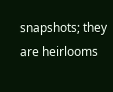snapshots; they are heirlooms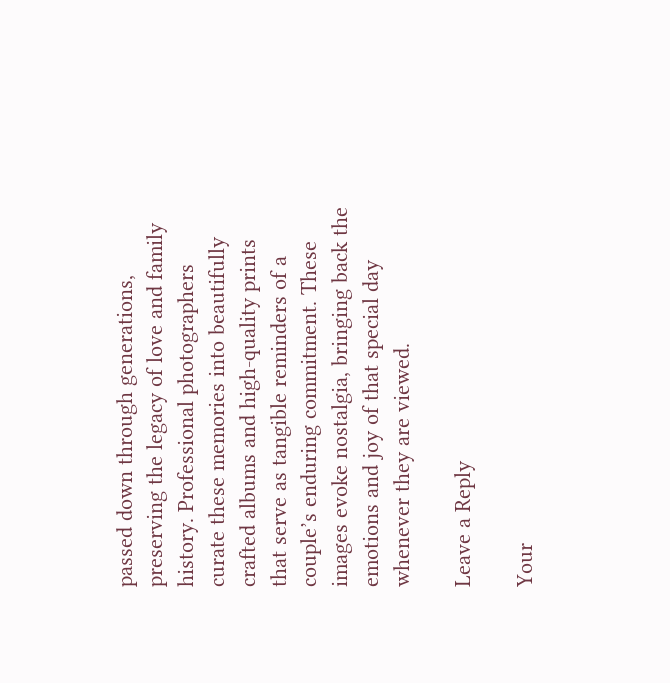passed down through generations, preserving the legacy of love and family history. Professional photographers curate these memories into beautifully crafted albums and high-quality prints that serve as tangible reminders of a couple’s enduring commitment. These images evoke nostalgia, bringing back the emotions and joy of that special day whenever they are viewed.

Leave a Reply

Your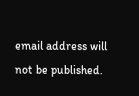email address will not be published.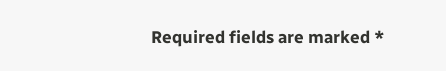Required fields are marked *